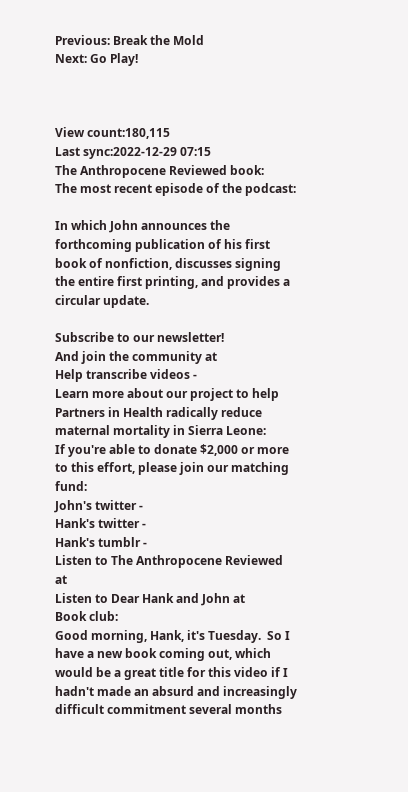Previous: Break the Mold
Next: Go Play!



View count:180,115
Last sync:2022-12-29 07:15
The Anthropocene Reviewed book:
The most recent episode of the podcast:

In which John announces the forthcoming publication of his first book of nonfiction, discusses signing the entire first printing, and provides a circular update.

Subscribe to our newsletter!
And join the community at
Help transcribe videos -
Learn more about our project to help Partners in Health radically reduce maternal mortality in Sierra Leone:
If you're able to donate $2,000 or more to this effort, please join our matching fund:
John's twitter -
Hank's twitter -
Hank's tumblr -
Listen to The Anthropocene Reviewed at
Listen to Dear Hank and John at
Book club:
Good morning, Hank, it's Tuesday.  So I have a new book coming out, which would be a great title for this video if I hadn't made an absurd and increasingly difficult commitment several months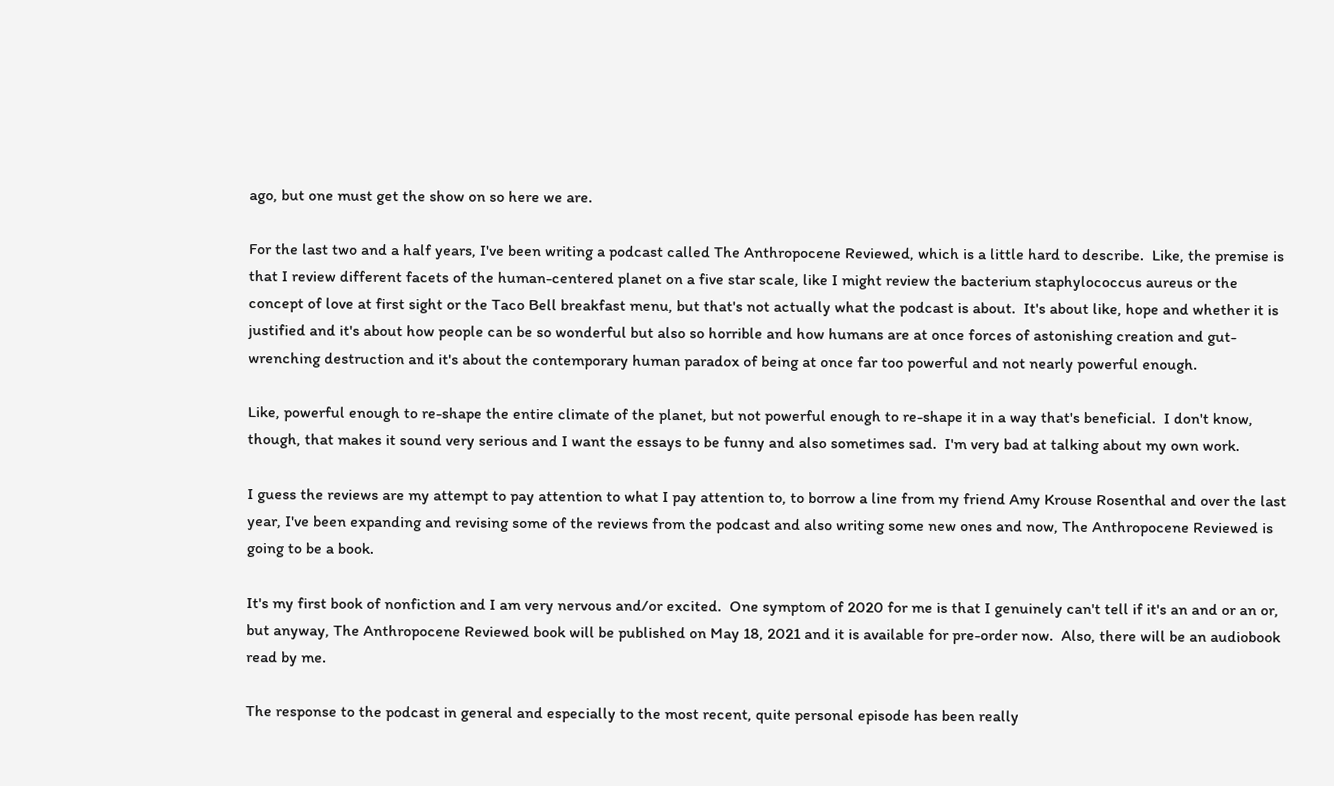ago, but one must get the show on so here we are.

For the last two and a half years, I've been writing a podcast called The Anthropocene Reviewed, which is a little hard to describe.  Like, the premise is that I review different facets of the human-centered planet on a five star scale, like I might review the bacterium staphylococcus aureus or the concept of love at first sight or the Taco Bell breakfast menu, but that's not actually what the podcast is about.  It's about like, hope and whether it is justified and it's about how people can be so wonderful but also so horrible and how humans are at once forces of astonishing creation and gut-wrenching destruction and it's about the contemporary human paradox of being at once far too powerful and not nearly powerful enough.

Like, powerful enough to re-shape the entire climate of the planet, but not powerful enough to re-shape it in a way that's beneficial.  I don't know, though, that makes it sound very serious and I want the essays to be funny and also sometimes sad.  I'm very bad at talking about my own work.

I guess the reviews are my attempt to pay attention to what I pay attention to, to borrow a line from my friend Amy Krouse Rosenthal and over the last year, I've been expanding and revising some of the reviews from the podcast and also writing some new ones and now, The Anthropocene Reviewed is going to be a book.

It's my first book of nonfiction and I am very nervous and/or excited.  One symptom of 2020 for me is that I genuinely can't tell if it's an and or an or, but anyway, The Anthropocene Reviewed book will be published on May 18, 2021 and it is available for pre-order now.  Also, there will be an audiobook read by me.

The response to the podcast in general and especially to the most recent, quite personal episode has been really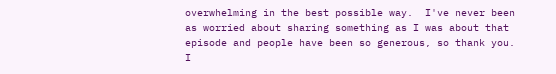overwhelming in the best possible way.  I've never been as worried about sharing something as I was about that episode and people have been so generous, so thank you.  I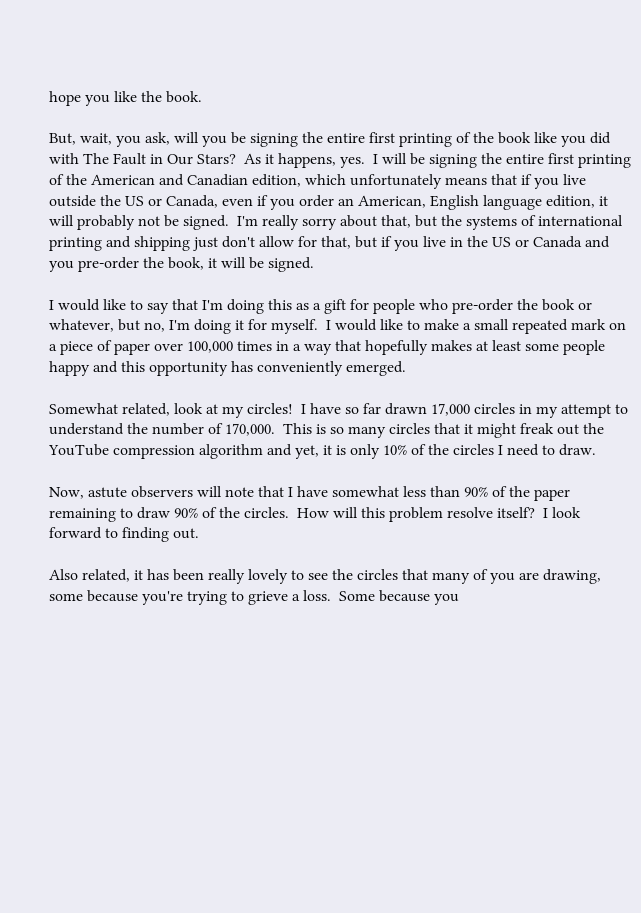hope you like the book.

But, wait, you ask, will you be signing the entire first printing of the book like you did with The Fault in Our Stars?  As it happens, yes.  I will be signing the entire first printing of the American and Canadian edition, which unfortunately means that if you live outside the US or Canada, even if you order an American, English language edition, it will probably not be signed.  I'm really sorry about that, but the systems of international printing and shipping just don't allow for that, but if you live in the US or Canada and you pre-order the book, it will be signed.

I would like to say that I'm doing this as a gift for people who pre-order the book or whatever, but no, I'm doing it for myself.  I would like to make a small repeated mark on a piece of paper over 100,000 times in a way that hopefully makes at least some people happy and this opportunity has conveniently emerged.

Somewhat related, look at my circles!  I have so far drawn 17,000 circles in my attempt to understand the number of 170,000.  This is so many circles that it might freak out the YouTube compression algorithm and yet, it is only 10% of the circles I need to draw.

Now, astute observers will note that I have somewhat less than 90% of the paper remaining to draw 90% of the circles.  How will this problem resolve itself?  I look forward to finding out.

Also related, it has been really lovely to see the circles that many of you are drawing, some because you're trying to grieve a loss.  Some because you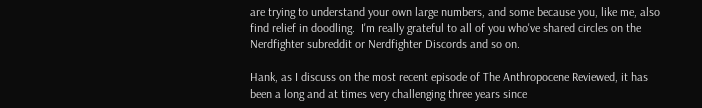are trying to understand your own large numbers, and some because you, like me, also find relief in doodling.  I'm really grateful to all of you who've shared circles on the Nerdfighter subreddit or Nerdfighter Discords and so on.

Hank, as I discuss on the most recent episode of The Anthropocene Reviewed, it has been a long and at times very challenging three years since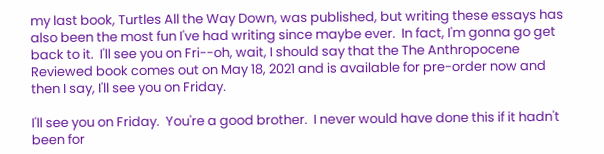my last book, Turtles All the Way Down, was published, but writing these essays has also been the most fun I've had writing since maybe ever.  In fact, I'm gonna go get back to it.  I'll see you on Fri--oh, wait, I should say that the The Anthropocene Reviewed book comes out on May 18, 2021 and is available for pre-order now and then I say, I'll see you on Friday.

I'll see you on Friday.  You're a good brother.  I never would have done this if it hadn't been for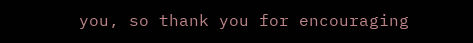you, so thank you for encouraging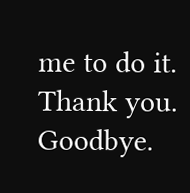me to do it.  Thank you.  Goodbye.